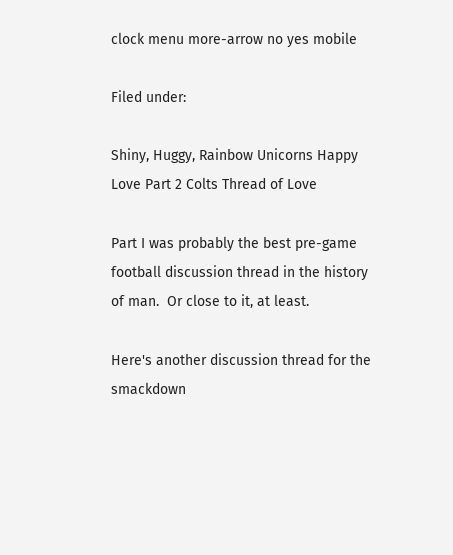clock menu more-arrow no yes mobile

Filed under:

Shiny, Huggy, Rainbow Unicorns Happy Love Part 2 Colts Thread of Love

Part I was probably the best pre-game football discussion thread in the history of man.  Or close to it, at least.

Here's another discussion thread for the smackdown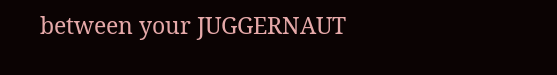between your JUGGERNAUT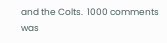and the Colts.  1000 comments was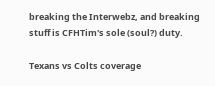breaking the Interwebz, and breaking stuff is CFHTim's sole (soul?) duty.

Texans vs Colts coverage